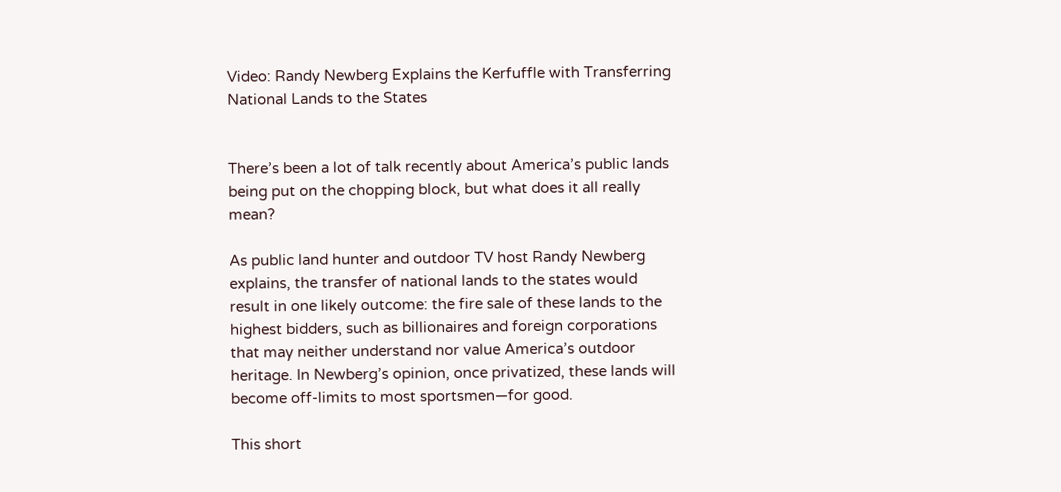Video: Randy Newberg Explains the Kerfuffle with Transferring National Lands to the States


There’s been a lot of talk recently about America’s public lands being put on the chopping block, but what does it all really mean?

As public land hunter and outdoor TV host Randy Newberg explains, the transfer of national lands to the states would result in one likely outcome: the fire sale of these lands to the highest bidders, such as billionaires and foreign corporations that may neither understand nor value America’s outdoor heritage. In Newberg’s opinion, once privatized, these lands will become off-limits to most sportsmen—for good.

This short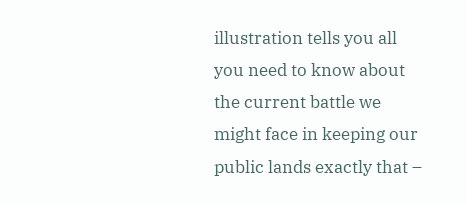illustration tells you all you need to know about the current battle we might face in keeping our public lands exactly that –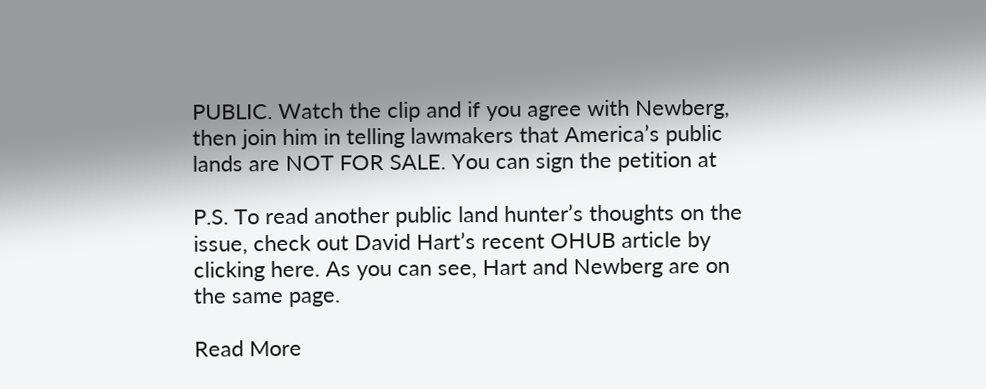PUBLIC. Watch the clip and if you agree with Newberg, then join him in telling lawmakers that America’s public lands are NOT FOR SALE. You can sign the petition at

P.S. To read another public land hunter’s thoughts on the issue, check out David Hart’s recent OHUB article by clicking here. As you can see, Hart and Newberg are on the same page.

Read More